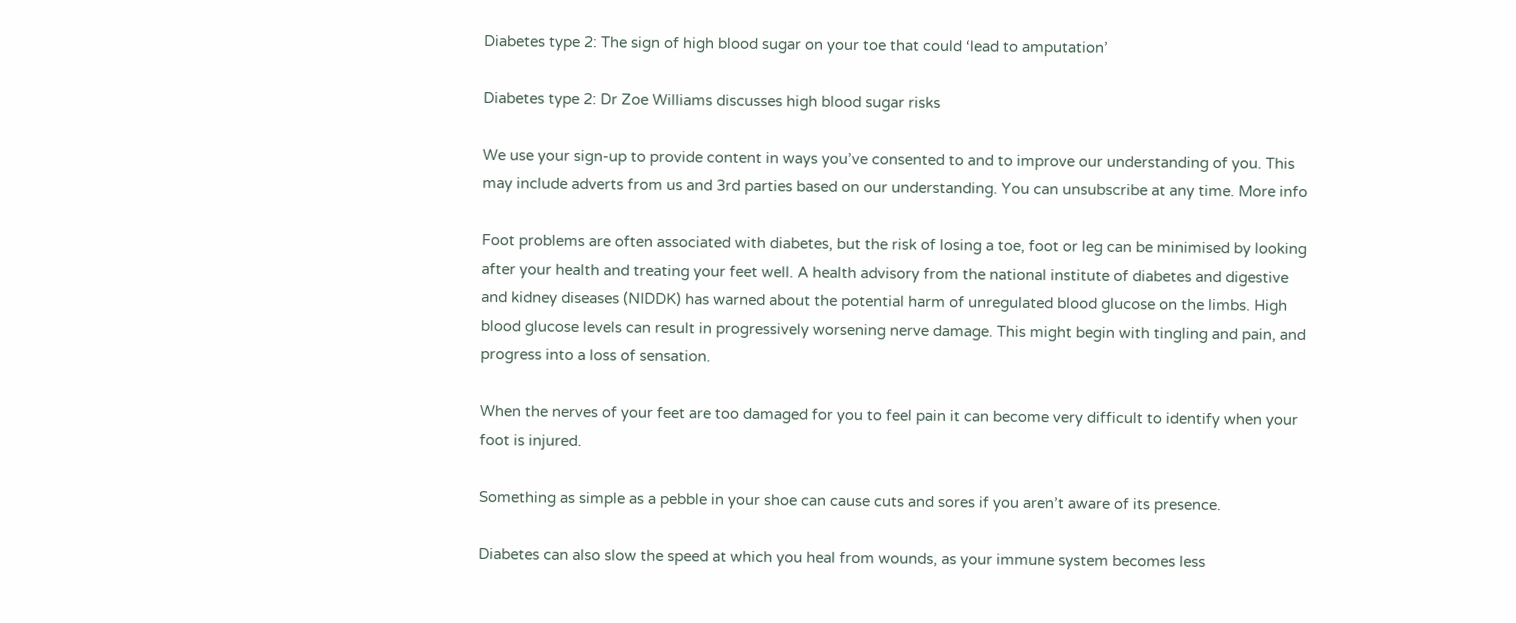Diabetes type 2: The sign of high blood sugar on your toe that could ‘lead to amputation’

Diabetes type 2: Dr Zoe Williams discusses high blood sugar risks

We use your sign-up to provide content in ways you’ve consented to and to improve our understanding of you. This may include adverts from us and 3rd parties based on our understanding. You can unsubscribe at any time. More info

Foot problems are often associated with diabetes, but the risk of losing a toe, foot or leg can be minimised by looking after your health and treating your feet well. A health advisory from the national institute of diabetes and digestive and kidney diseases (NIDDK) has warned about the potential harm of unregulated blood glucose on the limbs. High blood glucose levels can result in progressively worsening nerve damage. This might begin with tingling and pain, and progress into a loss of sensation.

When the nerves of your feet are too damaged for you to feel pain it can become very difficult to identify when your foot is injured.

Something as simple as a pebble in your shoe can cause cuts and sores if you aren’t aware of its presence.

Diabetes can also slow the speed at which you heal from wounds, as your immune system becomes less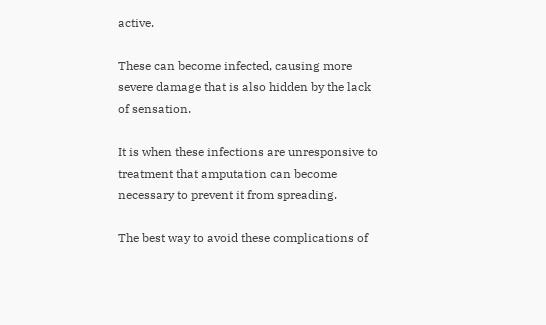active.

These can become infected, causing more severe damage that is also hidden by the lack of sensation.

It is when these infections are unresponsive to treatment that amputation can become necessary to prevent it from spreading.

The best way to avoid these complications of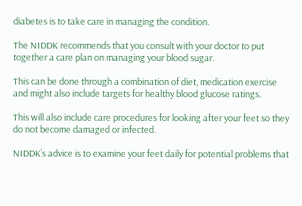diabetes is to take care in managing the condition.

The NIDDK recommends that you consult with your doctor to put together a care plan on managing your blood sugar.

This can be done through a combination of diet, medication exercise and might also include targets for healthy blood glucose ratings.

This will also include care procedures for looking after your feet so they do not become damaged or infected.

NIDDK’s advice is to examine your feet daily for potential problems that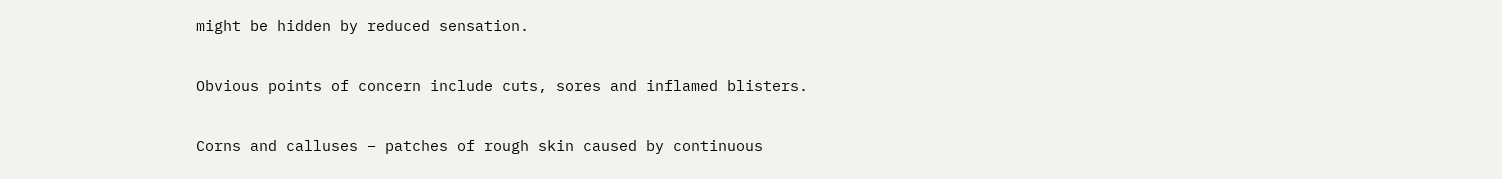might be hidden by reduced sensation.

Obvious points of concern include cuts, sores and inflamed blisters.

Corns and calluses – patches of rough skin caused by continuous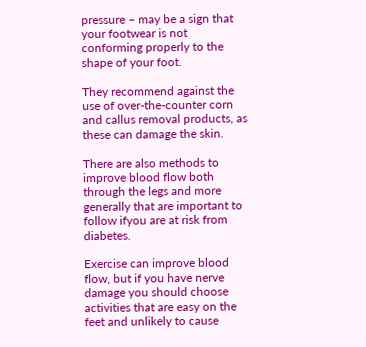pressure – may be a sign that your footwear is not conforming properly to the shape of your foot.

They recommend against the use of over-the-counter corn and callus removal products, as these can damage the skin.

There are also methods to improve blood flow both through the legs and more generally that are important to follow ifyou are at risk from diabetes.

Exercise can improve blood flow, but if you have nerve damage you should choose activities that are easy on the feet and unlikely to cause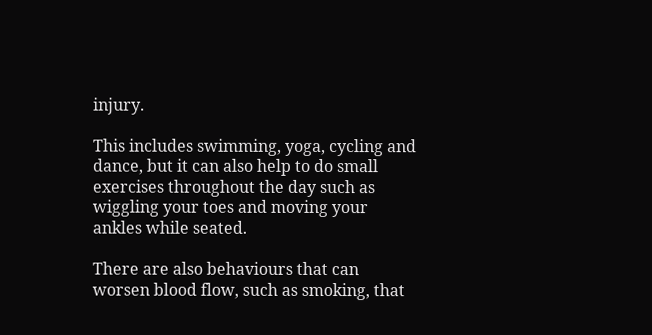injury.

This includes swimming, yoga, cycling and dance, but it can also help to do small exercises throughout the day such as wiggling your toes and moving your ankles while seated.

There are also behaviours that can worsen blood flow, such as smoking, that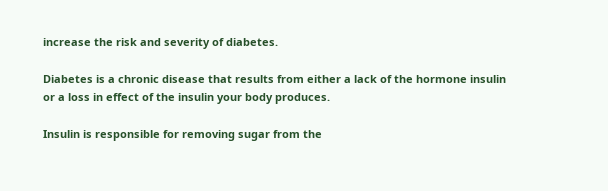increase the risk and severity of diabetes.

Diabetes is a chronic disease that results from either a lack of the hormone insulin or a loss in effect of the insulin your body produces.

Insulin is responsible for removing sugar from the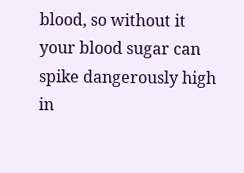blood, so without it your blood sugar can spike dangerously high in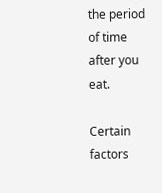the period of time after you eat.

Certain factors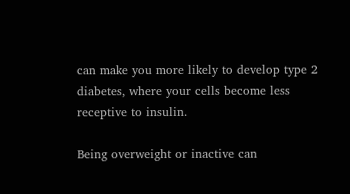can make you more likely to develop type 2 diabetes, where your cells become less receptive to insulin.

Being overweight or inactive can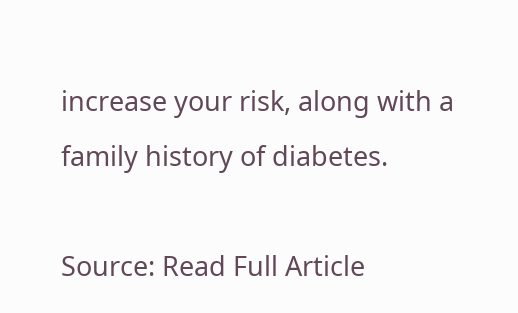increase your risk, along with a family history of diabetes.

Source: Read Full Article